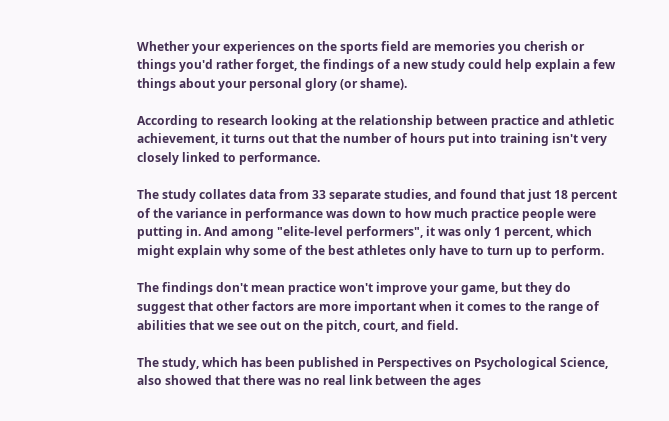Whether your experiences on the sports field are memories you cherish or things you'd rather forget, the findings of a new study could help explain a few things about your personal glory (or shame).

According to research looking at the relationship between practice and athletic achievement, it turns out that the number of hours put into training isn't very closely linked to performance.

The study collates data from 33 separate studies, and found that just 18 percent of the variance in performance was down to how much practice people were putting in. And among "elite-level performers", it was only 1 percent, which might explain why some of the best athletes only have to turn up to perform.

The findings don't mean practice won't improve your game, but they do suggest that other factors are more important when it comes to the range of abilities that we see out on the pitch, court, and field.

The study, which has been published in Perspectives on Psychological Science, also showed that there was no real link between the ages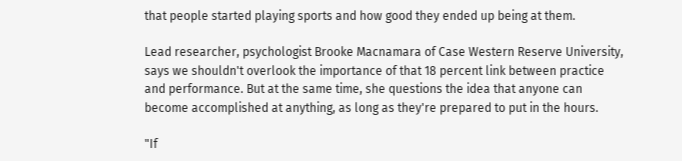that people started playing sports and how good they ended up being at them.

Lead researcher, psychologist Brooke Macnamara of Case Western Reserve University, says we shouldn't overlook the importance of that 18 percent link between practice and performance. But at the same time, she questions the idea that anyone can become accomplished at anything, as long as they're prepared to put in the hours.

"If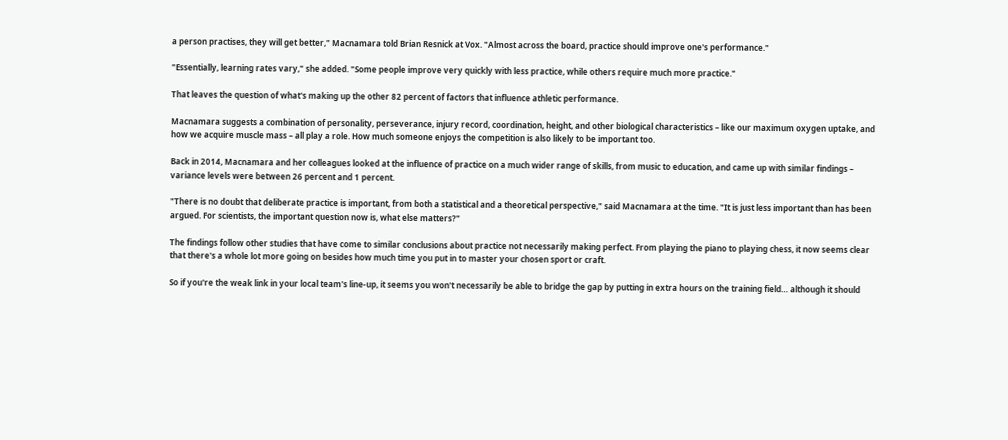a person practises, they will get better," Macnamara told Brian Resnick at Vox. "Almost across the board, practice should improve one's performance."

"Essentially, learning rates vary," she added. "Some people improve very quickly with less practice, while others require much more practice."

That leaves the question of what's making up the other 82 percent of factors that influence athletic performance.

Macnamara suggests a combination of personality, perseverance, injury record, coordination, height, and other biological characteristics – like our maximum oxygen uptake, and how we acquire muscle mass – all play a role. How much someone enjoys the competition is also likely to be important too.

Back in 2014, Macnamara and her colleagues looked at the influence of practice on a much wider range of skills, from music to education, and came up with similar findings – variance levels were between 26 percent and 1 percent.

"There is no doubt that deliberate practice is important, from both a statistical and a theoretical perspective," said Macnamara at the time. "It is just less important than has been argued. For scientists, the important question now is, what else matters?"

The findings follow other studies that have come to similar conclusions about practice not necessarily making perfect. From playing the piano to playing chess, it now seems clear that there's a whole lot more going on besides how much time you put in to master your chosen sport or craft.

So if you're the weak link in your local team's line-up, it seems you won't necessarily be able to bridge the gap by putting in extra hours on the training field… although it should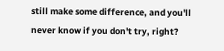still make some difference, and you'll never know if you don't try, right?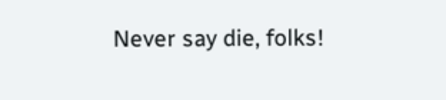Never say die, folks!